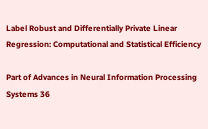Label Robust and Differentially Private Linear Regression: Computational and Statistical Efficiency

Part of Advances in Neural Information Processing Systems 36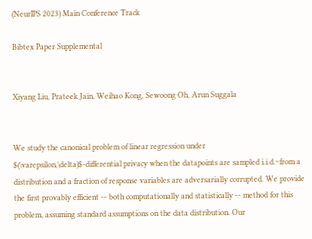(NeurIPS 2023) Main Conference Track

Bibtex Paper Supplemental


Xiyang Liu, Prateek Jain, Weihao Kong, Sewoong Oh, Arun Suggala


We study the canonical problem of linear regression under $(\varepsilon,\delta)$-differential privacy when the datapoints are sampled i.i.d.~from a distribution and a fraction of response variables are adversarially corrupted. We provide the first provably efficient -- both computationally and statistically -- method for this problem, assuming standard assumptions on the data distribution. Our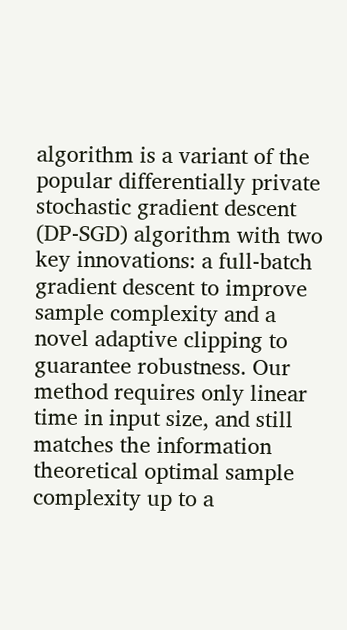algorithm is a variant of the popular differentially private stochastic gradient descent (DP-SGD) algorithm with two key innovations: a full-batch gradient descent to improve sample complexity and a novel adaptive clipping to guarantee robustness. Our method requires only linear time in input size, and still matches the information theoretical optimal sample complexity up to a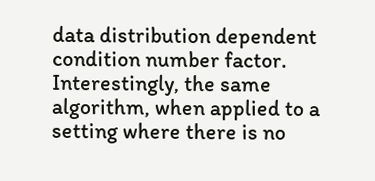data distribution dependent condition number factor. Interestingly, the same algorithm, when applied to a setting where there is no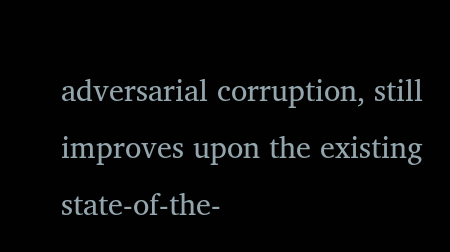adversarial corruption, still improves upon the existing state-of-the-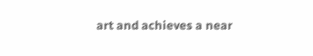art and achieves a near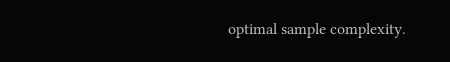optimal sample complexity.